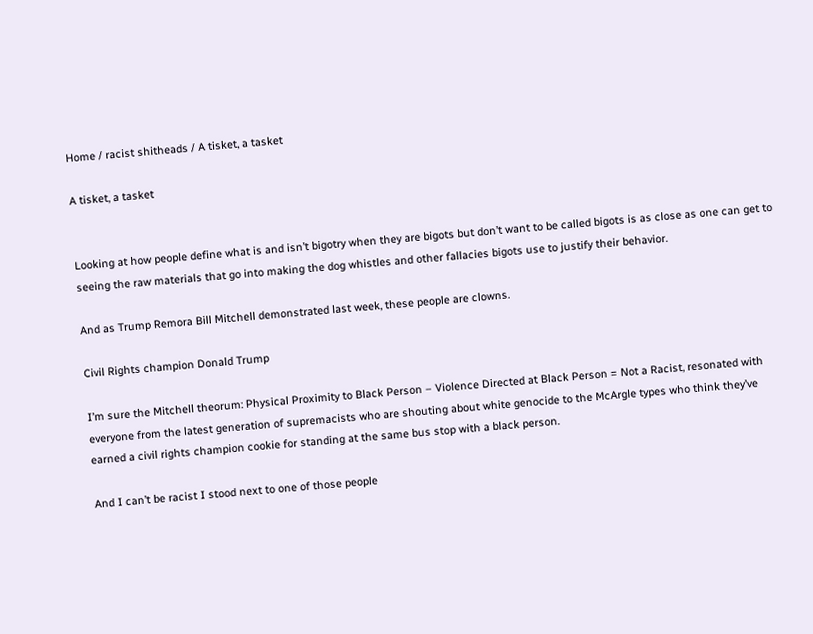Home / racist shitheads / A tisket, a tasket

A tisket, a tasket


Looking at how people define what is and isn’t bigotry when they are bigots but don’t want to be called bigots is as close as one can get to seeing the raw materials that go into making the dog whistles and other fallacies bigots use to justify their behavior.

And as Trump Remora Bill Mitchell demonstrated last week, these people are clowns.

Civil Rights champion Donald Trump

I’m sure the Mitchell theorum: Physical Proximity to Black Person – Violence Directed at Black Person = Not a Racist, resonated with everyone from the latest generation of supremacists who are shouting about white genocide to the McArgle types who think they’ve earned a civil rights champion cookie for standing at the same bus stop with a black person.

And I can’t be racist I stood next to one of those people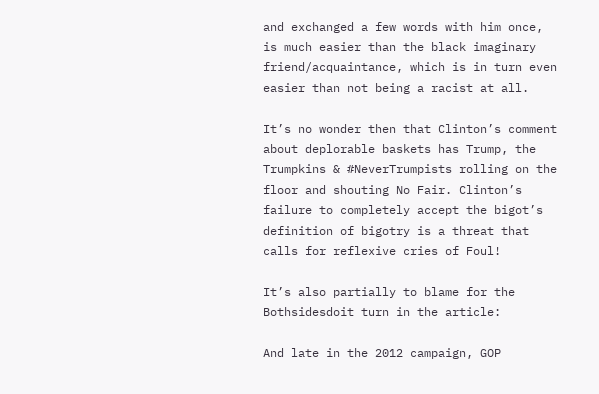and exchanged a few words with him once, is much easier than the black imaginary friend/acquaintance, which is in turn even easier than not being a racist at all.

It’s no wonder then that Clinton’s comment about deplorable baskets has Trump, the Trumpkins & #NeverTrumpists rolling on the floor and shouting No Fair. Clinton’s failure to completely accept the bigot’s definition of bigotry is a threat that calls for reflexive cries of Foul!

It’s also partially to blame for the Bothsidesdoit turn in the article:

And late in the 2012 campaign, GOP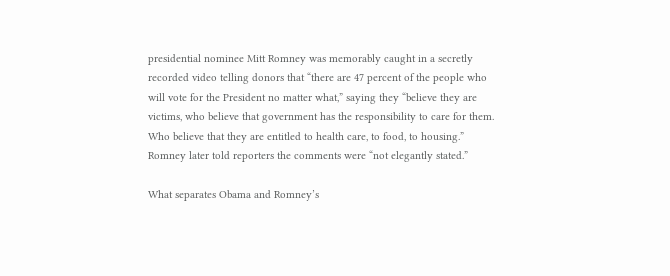presidential nominee Mitt Romney was memorably caught in a secretly recorded video telling donors that “there are 47 percent of the people who will vote for the President no matter what,” saying they “believe they are victims, who believe that government has the responsibility to care for them. Who believe that they are entitled to health care, to food, to housing.”
Romney later told reporters the comments were “not elegantly stated.”

What separates Obama and Romney’s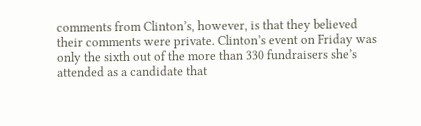comments from Clinton’s, however, is that they believed their comments were private. Clinton’s event on Friday was only the sixth out of the more than 330 fundraisers she’s attended as a candidate that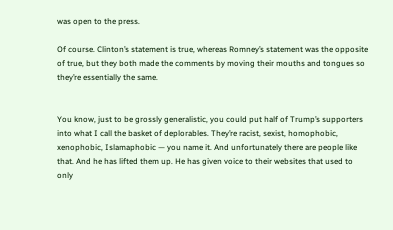was open to the press.

Of course. Clinton’s statement is true, whereas Romney’s statement was the opposite of true, but they both made the comments by moving their mouths and tongues so they’re essentially the same.


You know, just to be grossly generalistic, you could put half of Trump’s supporters into what I call the basket of deplorables. They’re racist, sexist, homophobic, xenophobic, Islamaphobic — you name it. And unfortunately there are people like that. And he has lifted them up. He has given voice to their websites that used to only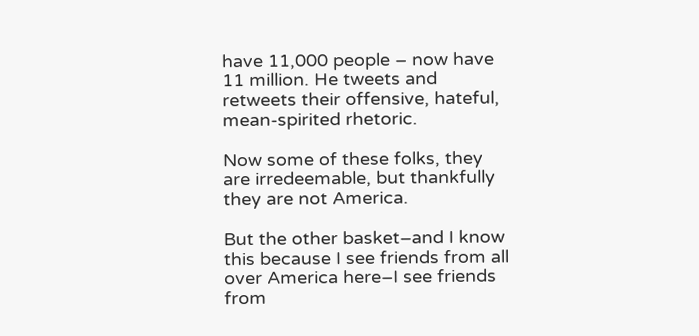have 11,000 people – now have 11 million. He tweets and retweets their offensive, hateful, mean-spirited rhetoric.

Now some of these folks, they are irredeemable, but thankfully they are not America.

But the other basket–and I know this because I see friends from all over America here–I see friends from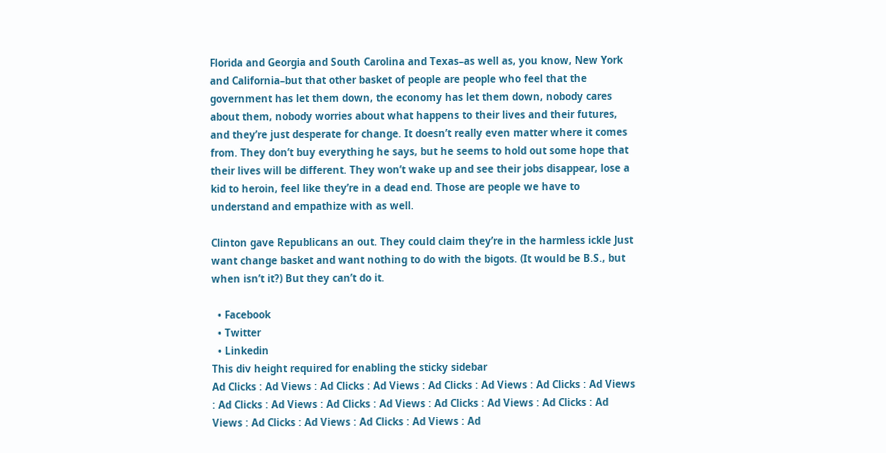Florida and Georgia and South Carolina and Texas–as well as, you know, New York and California–but that other basket of people are people who feel that the government has let them down, the economy has let them down, nobody cares about them, nobody worries about what happens to their lives and their futures, and they’re just desperate for change. It doesn’t really even matter where it comes from. They don’t buy everything he says, but he seems to hold out some hope that their lives will be different. They won’t wake up and see their jobs disappear, lose a kid to heroin, feel like they’re in a dead end. Those are people we have to understand and empathize with as well.

Clinton gave Republicans an out. They could claim they’re in the harmless ickle Just want change basket and want nothing to do with the bigots. (It would be B.S., but when isn’t it?) But they can’t do it.

  • Facebook
  • Twitter
  • Linkedin
This div height required for enabling the sticky sidebar
Ad Clicks : Ad Views : Ad Clicks : Ad Views : Ad Clicks : Ad Views : Ad Clicks : Ad Views : Ad Clicks : Ad Views : Ad Clicks : Ad Views : Ad Clicks : Ad Views : Ad Clicks : Ad Views : Ad Clicks : Ad Views : Ad Clicks : Ad Views : Ad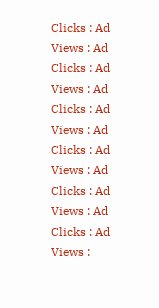Clicks : Ad Views : Ad Clicks : Ad Views : Ad Clicks : Ad Views : Ad Clicks : Ad Views : Ad Clicks : Ad Views : Ad Clicks : Ad Views :